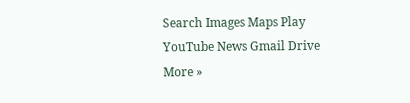Search Images Maps Play YouTube News Gmail Drive More »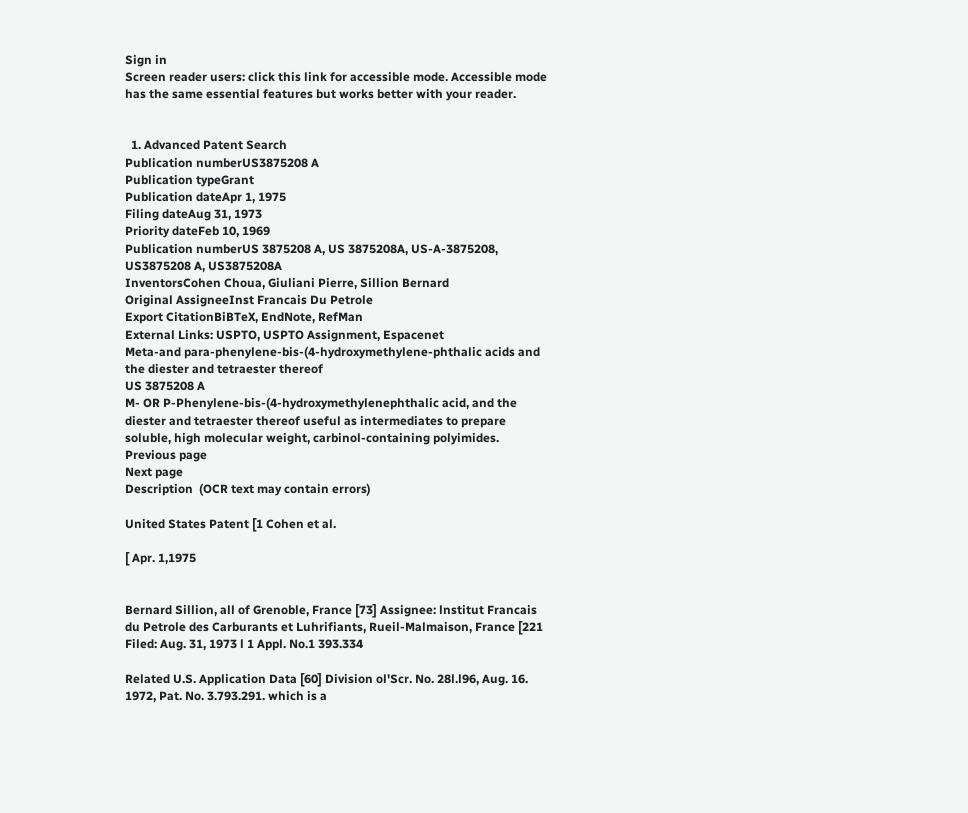Sign in
Screen reader users: click this link for accessible mode. Accessible mode has the same essential features but works better with your reader.


  1. Advanced Patent Search
Publication numberUS3875208 A
Publication typeGrant
Publication dateApr 1, 1975
Filing dateAug 31, 1973
Priority dateFeb 10, 1969
Publication numberUS 3875208 A, US 3875208A, US-A-3875208, US3875208 A, US3875208A
InventorsCohen Choua, Giuliani Pierre, Sillion Bernard
Original AssigneeInst Francais Du Petrole
Export CitationBiBTeX, EndNote, RefMan
External Links: USPTO, USPTO Assignment, Espacenet
Meta-and para-phenylene-bis-(4-hydroxymethylene-phthalic acids and the diester and tetraester thereof
US 3875208 A
M- OR P-Phenylene-bis-(4-hydroxymethylenephthalic acid, and the diester and tetraester thereof useful as intermediates to prepare soluble, high molecular weight, carbinol-containing polyimides.
Previous page
Next page
Description  (OCR text may contain errors)

United States Patent [1 Cohen et al.

[ Apr. 1,1975


Bernard Sillion, all of Grenoble, France [73] Assignee: lnstitut Francais du Petrole des Carburants et Luhrifiants, Rueil-Malmaison, France [221 Filed: Aug. 31, 1973 l 1 Appl. No.1 393.334

Related U.S. Application Data [60] Division ol'Scr. No. 28l.l96, Aug. 16. 1972, Pat. No. 3.793.291. which is a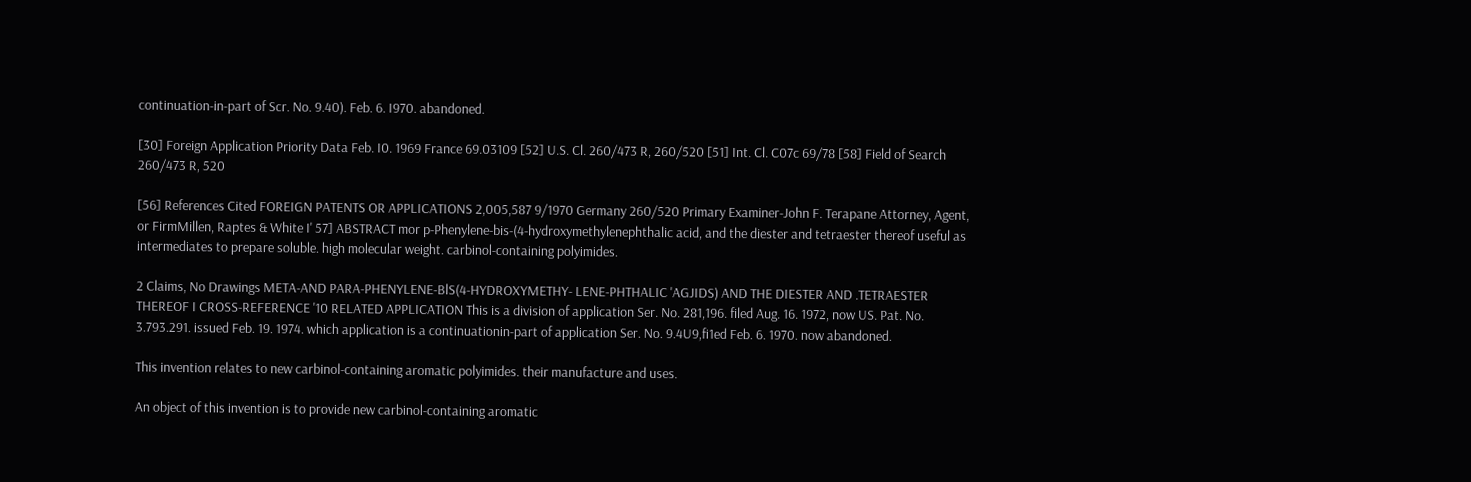continuation-in-part of Scr. No. 9.40). Feb. 6. I970. abandoned.

[30] Foreign Application Priority Data Feb. I0. 1969 France 69.03109 [52] U.S. Cl. 260/473 R, 260/520 [51] Int. Cl. C07c 69/78 [58] Field of Search 260/473 R, 520

[56] References Cited FOREIGN PATENTS OR APPLICATIONS 2,005,587 9/1970 Germany 260/520 Primary Examiner-John F. Terapane Attorney, Agent, or FirmMillen, Raptes & White I' 57] ABSTRACT mor p-Phenylene-bis-(4-hydroxymethylenephthalic acid, and the diester and tetraester thereof useful as intermediates to prepare soluble. high molecular weight. carbinol-containing polyimides.

2 Claims, No Drawings META-AND PARA-PHENYLENE-BlS(4-HYDROXYMETHY- LENE-PHTHALIC 'AGJIDS) AND THE DIESTER AND .TETRAESTER THEREOF I CROSS-REFERENCE '10 RELATED APPLICATION This is a division of application Ser. No. 281,196. filed Aug. 16. 1972, now US. Pat. No. 3.793.291. issued Feb. 19. 1974. which application is a continuationin-part of application Ser. No. 9.4U9,fi1ed Feb. 6. 1970. now abandoned.

This invention relates to new carbinol-containing aromatic polyimides. their manufacture and uses.

An object of this invention is to provide new carbinol-containing aromatic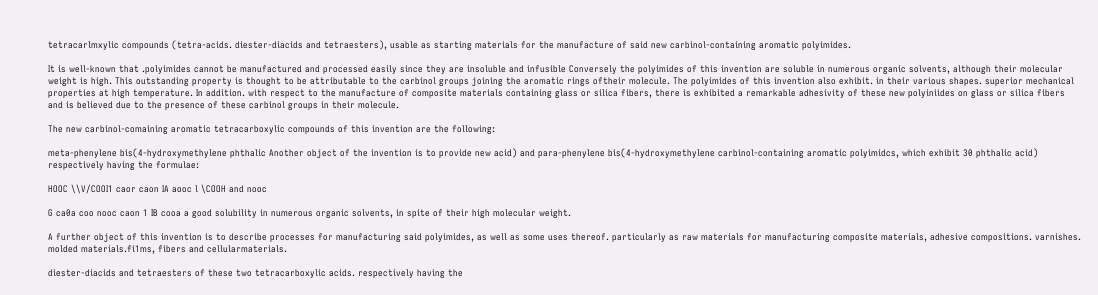tetracarlmxylic compounds (tetra-acids. diester-diacids and tetraesters), usable as starting materials for the manufacture of said new carbinol-containing aromatic polyimides.

It is well-known that .polyimides cannot be manufactured and processed easily since they are insoluble and infusible Conversely the polyimides of this invention are soluble in numerous organic solvents, although their molecular weight is high. This outstanding property is thought to be attributable to the carbinol groups joining the aromatic rings oftheir molecule. The polyimides of this invention also exhibit. in their various shapes. superior mechanical properties at high temperature. In addition. with respect to the manufacture of composite materials containing glass or silica fibers, there is exhibited a remarkable adhesivity of these new polyiniides on glass or silica fibers and is believed due to the presence of these carbinol groups in their molecule.

The new carbinol-comaining aromatic tetracarboxylic compounds of this invention are the following:

meta-phenylene bis(4-hydroxymethylene phthalic Another object of the invention is to provide new acid) and para-phenylene bis(4-hydroxymethylene carbinol-containing aromatic polyimidcs, which exhibit 30 phthalic acid) respectively having the formulae:

HOOC \\V/COOI1 caor caon IA aooc l \COOH and nooc

G ca0a coo nooc caon 1 IB cooa a good solubility in numerous organic solvents, in spite of their high molecular weight.

A further object of this invention is to describe processes for manufacturing said polyimides, as well as some uses thereof. particularly as raw materials for manufacturing composite materials, adhesive compositions. varnishes. molded materials.fi1ms, fibers and cellularmaterials.

diester-diacids and tetraesters of these two tetracarboxylic acids. respectively having the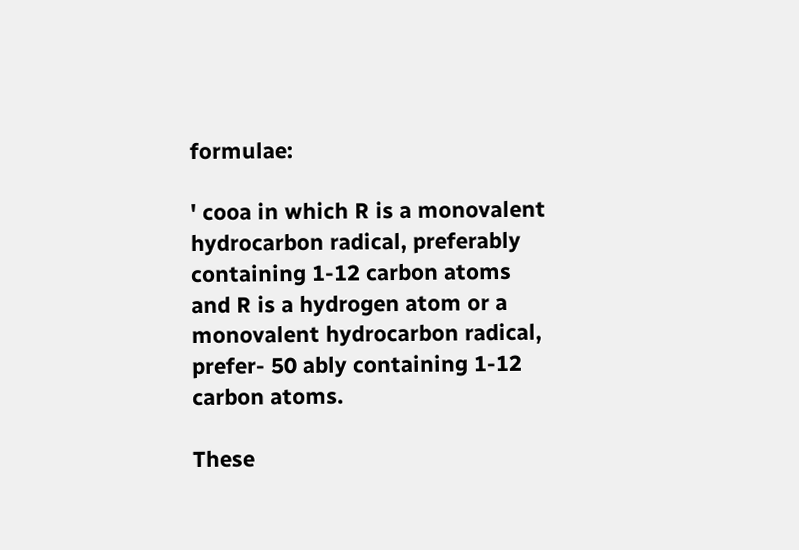formulae:

' cooa in which R is a monovalent hydrocarbon radical, preferably containing 1-12 carbon atoms and R is a hydrogen atom or a monovalent hydrocarbon radical, prefer- 50 ably containing 1-12 carbon atoms.

These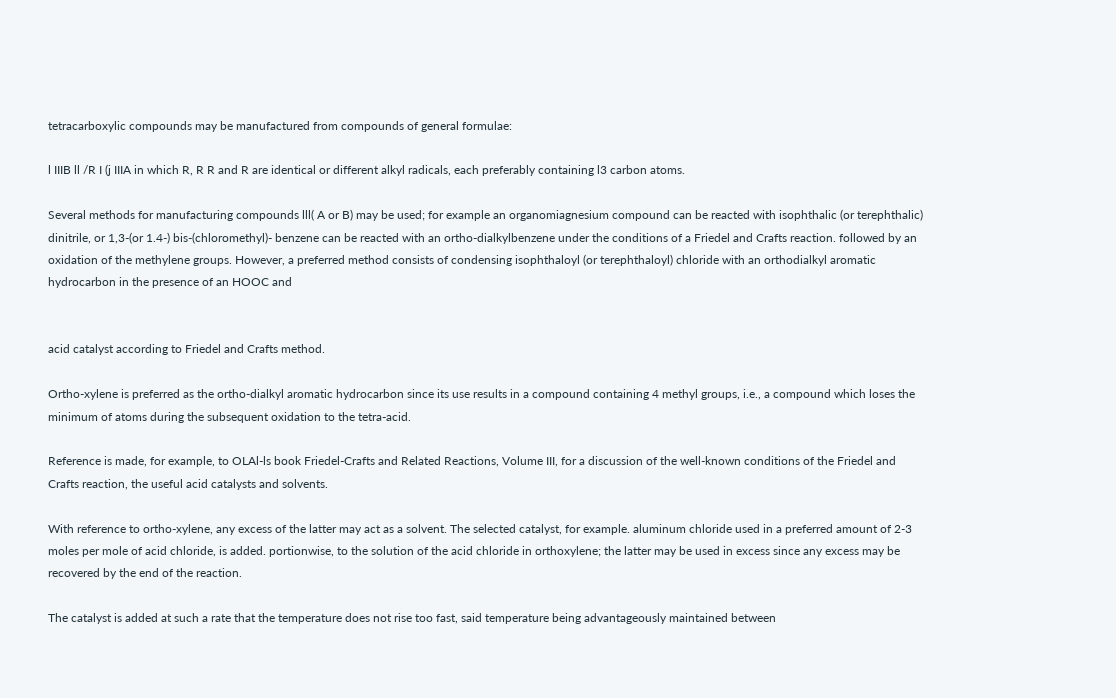tetracarboxylic compounds may be manufactured from compounds of general formulae:

l IIIB ll /R I (j IIIA in which R, R R and R are identical or different alkyl radicals, each preferably containing l3 carbon atoms.

Several methods for manufacturing compounds lll( A or B) may be used; for example an organomiagnesium compound can be reacted with isophthalic (or terephthalic) dinitrile, or 1,3-(or 1.4-) bis-(chloromethyl)- benzene can be reacted with an ortho-dialkylbenzene under the conditions of a Friedel and Crafts reaction. followed by an oxidation of the methylene groups. However, a preferred method consists of condensing isophthaloyl (or terephthaloyl) chloride with an orthodialkyl aromatic hydrocarbon in the presence of an HOOC and


acid catalyst according to Friedel and Crafts method.

Ortho-xylene is preferred as the ortho-dialkyl aromatic hydrocarbon since its use results in a compound containing 4 methyl groups, i.e., a compound which loses the minimum of atoms during the subsequent oxidation to the tetra-acid.

Reference is made, for example, to OLAl-ls book Friedel-Crafts and Related Reactions, Volume III, for a discussion of the well-known conditions of the Friedel and Crafts reaction, the useful acid catalysts and solvents.

With reference to ortho-xylene, any excess of the latter may act as a solvent. The selected catalyst, for example. aluminum chloride used in a preferred amount of 2-3 moles per mole of acid chloride, is added. portionwise, to the solution of the acid chloride in orthoxylene; the latter may be used in excess since any excess may be recovered by the end of the reaction.

The catalyst is added at such a rate that the temperature does not rise too fast, said temperature being advantageously maintained between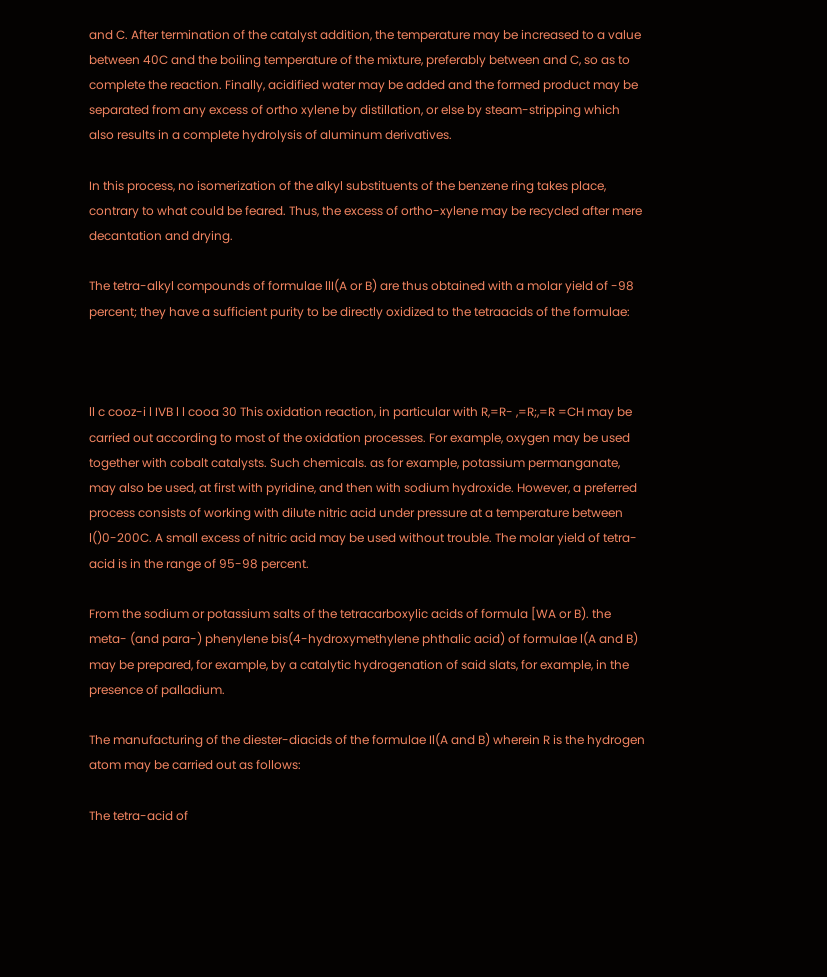and C. After termination of the catalyst addition, the temperature may be increased to a value between 40C and the boiling temperature of the mixture, preferably between and C, so as to complete the reaction. Finally, acidified water may be added and the formed product may be separated from any excess of ortho xylene by distillation, or else by steam-stripping which also results in a complete hydrolysis of aluminum derivatives.

In this process, no isomerization of the alkyl substituents of the benzene ring takes place, contrary to what could be feared. Thus, the excess of ortho-xylene may be recycled after mere decantation and drying.

The tetra-alkyl compounds of formulae llI(A or B) are thus obtained with a molar yield of -98 percent; they have a sufficient purity to be directly oxidized to the tetraacids of the formulae:



ll c cooz-i l IVB l l cooa 30 This oxidation reaction, in particular with R,=R- ,=R;,=R =CH may be carried out according to most of the oxidation processes. For example, oxygen may be used together with cobalt catalysts. Such chemicals. as for example, potassium permanganate, may also be used, at first with pyridine, and then with sodium hydroxide. However, a preferred process consists of working with dilute nitric acid under pressure at a temperature between l()0-200C. A small excess of nitric acid may be used without trouble. The molar yield of tetra-acid is in the range of 95-98 percent.

From the sodium or potassium salts of the tetracarboxylic acids of formula [WA or B). the meta- (and para-) phenylene bis(4-hydroxymethylene phthalic acid) of formulae l(A and B) may be prepared, for example, by a catalytic hydrogenation of said slats, for example, in the presence of palladium.

The manufacturing of the diester-diacids of the formulae Il(A and B) wherein R is the hydrogen atom may be carried out as follows:

The tetra-acid of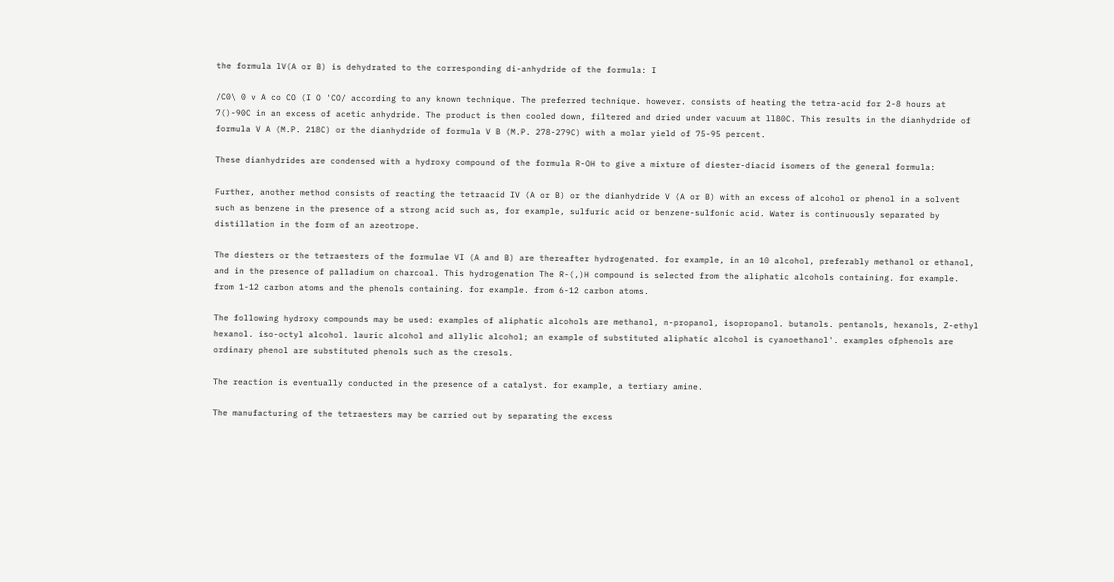the formula lV(A or B) is dehydrated to the corresponding di-anhydride of the formula: I

/C0\ 0 v A co CO (I O 'CO/ according to any known technique. The preferred technique. however. consists of heating the tetra-acid for 2-8 hours at 7()-90C in an excess of acetic anhydride. The product is then cooled down, filtered and dried under vacuum at ll80C. This results in the dianhydride of formula V A (M.P. 218C) or the dianhydride of formula V B (M.P. 278-279C) with a molar yield of 75-95 percent.

These dianhydrides are condensed with a hydroxy compound of the formula R-OH to give a mixture of diester-diacid isomers of the general formula:

Further, another method consists of reacting the tetraacid IV (A or B) or the dianhydride V (A or B) with an excess of alcohol or phenol in a solvent such as benzene in the presence of a strong acid such as, for example, sulfuric acid or benzene-sulfonic acid. Water is continuously separated by distillation in the form of an azeotrope.

The diesters or the tetraesters of the formulae VI (A and B) are thereafter hydrogenated. for example, in an 10 alcohol, preferably methanol or ethanol, and in the presence of palladium on charcoal. This hydrogenation The R-(,)H compound is selected from the aliphatic alcohols containing. for example. from 1-12 carbon atoms and the phenols containing. for example. from 6-12 carbon atoms.

The following hydroxy compounds may be used: examples of aliphatic alcohols are methanol, n-propanol, isopropanol. butanols. pentanols, hexanols, Z-ethyl hexanol. iso-octyl alcohol. lauric alcohol and allylic alcohol; an example of substituted aliphatic alcohol is cyanoethanol'. examples ofphenols are ordinary phenol are substituted phenols such as the cresols.

The reaction is eventually conducted in the presence of a catalyst. for example, a tertiary amine.

The manufacturing of the tetraesters may be carried out by separating the excess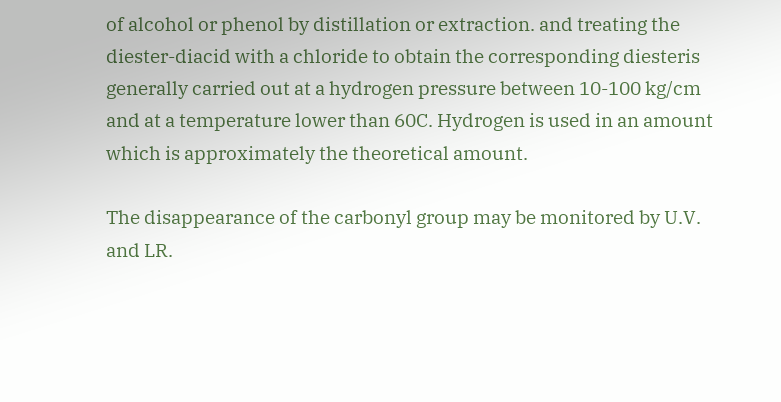of alcohol or phenol by distillation or extraction. and treating the diester-diacid with a chloride to obtain the corresponding diesteris generally carried out at a hydrogen pressure between 10-100 kg/cm and at a temperature lower than 60C. Hydrogen is used in an amount which is approximately the theoretical amount.

The disappearance of the carbonyl group may be monitored by U.V. and LR.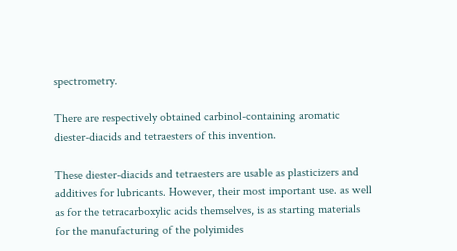spectrometry.

There are respectively obtained carbinol-containing aromatic diester-diacids and tetraesters of this invention.

These diester-diacids and tetraesters are usable as plasticizers and additives for lubricants. However, their most important use. as well as for the tetracarboxylic acids themselves, is as starting materials for the manufacturing of the polyimides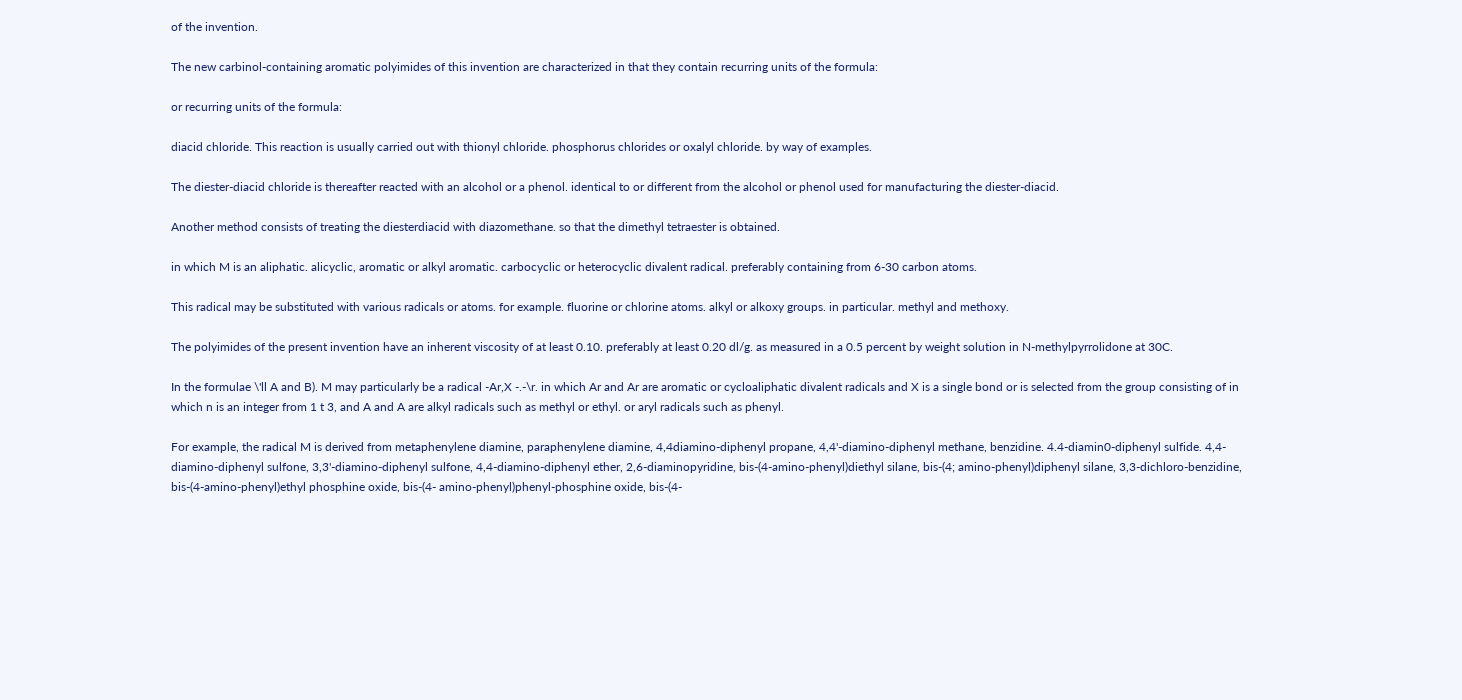of the invention.

The new carbinol-containing aromatic polyimides of this invention are characterized in that they contain recurring units of the formula:

or recurring units of the formula:

diacid chloride. This reaction is usually carried out with thionyl chloride. phosphorus chlorides or oxalyl chloride. by way of examples.

The diester-diacid chloride is thereafter reacted with an alcohol or a phenol. identical to or different from the alcohol or phenol used for manufacturing the diester-diacid.

Another method consists of treating the diesterdiacid with diazomethane. so that the dimethyl tetraester is obtained.

in which M is an aliphatic. alicyclic, aromatic or alkyl aromatic. carbocyclic or heterocyclic divalent radical. preferably containing from 6-30 carbon atoms.

This radical may be substituted with various radicals or atoms. for example. fluorine or chlorine atoms. alkyl or alkoxy groups. in particular. methyl and methoxy.

The polyimides of the present invention have an inherent viscosity of at least 0.10. preferably at least 0.20 dl/g. as measured in a 0.5 percent by weight solution in N-methylpyrrolidone at 30C.

In the formulae \'ll A and B). M may particularly be a radical -Ar,X -.-\r. in which Ar and Ar are aromatic or cycloaliphatic divalent radicals and X is a single bond or is selected from the group consisting of in which n is an integer from 1 t 3, and A and A are alkyl radicals such as methyl or ethyl. or aryl radicals such as phenyl.

For example, the radical M is derived from metaphenylene diamine, paraphenylene diamine, 4,4diamino-diphenyl propane, 4,4'-diamino-diphenyl methane, benzidine. 4.4-diamin0-diphenyl sulfide. 4,4- diamino-diphenyl sulfone, 3,3'-diamino-diphenyl sulfone, 4,4-diamino-diphenyl ether, 2,6-diaminopyridine, bis-(4-amino-phenyl)diethyl silane, bis-(4; amino-phenyl)diphenyl silane, 3,3-dichloro-benzidine, bis-(4-amino-phenyl)ethyl phosphine oxide, bis-(4- amino-phenyl)phenyl-phosphine oxide, bis-(4-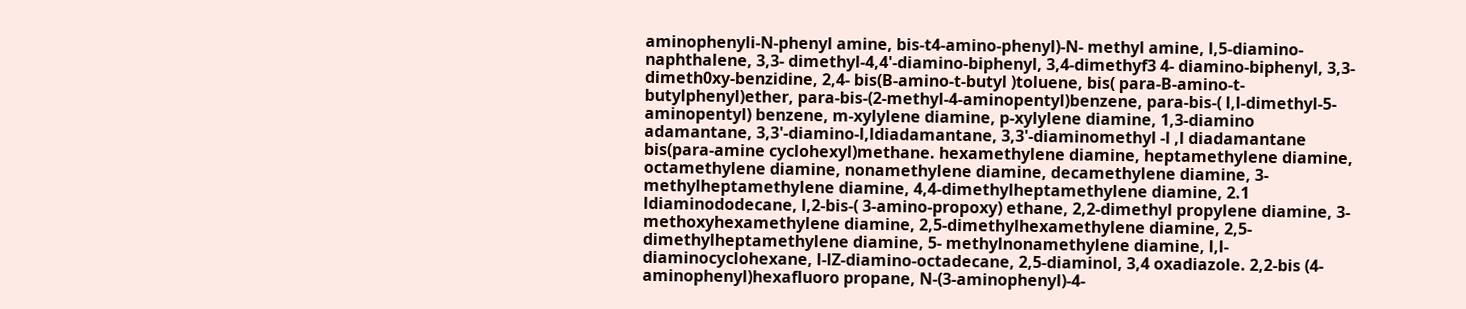aminophenyli-N-phenyl amine, bis-t4-amino-phenyl)-N- methyl amine, l,5-diamino-naphthalene, 3,3- dimethyl-4,4'-diamino-biphenyl, 3,4-dimethyf3 4- diamino-biphenyl, 3,3-dimeth0xy-benzidine, 2,4- bis(B-amino-t-butyl )toluene, bis( para-B-amino-t-butylphenyl)ether, para-bis-(2-methyl-4-aminopentyl)benzene, para-bis-( l,l-dimethyl-5-aminopentyl) benzene, m-xylylene diamine, p-xylylene diamine, 1,3-diamino adamantane, 3,3'-diamino-l,ldiadamantane, 3,3'-diaminomethyl -l ,l diadamantane bis(para-amine cyclohexyl)methane. hexamethylene diamine, heptamethylene diamine, octamethylene diamine, nonamethylene diamine, decamethylene diamine, 3-methylheptamethylene diamine, 4,4-dimethylheptamethylene diamine, 2.1 ldiaminododecane, l,2-bis-( 3-amino-propoxy) ethane, 2,2-dimethyl propylene diamine, 3-methoxyhexamethylene diamine, 2,5-dimethylhexamethylene diamine, 2,5-dimethylheptamethylene diamine, 5- methylnonamethylene diamine, l,l-diaminocyclohexane, l-lZ-diamino-octadecane, 2,5-diaminol, 3,4 oxadiazole. 2,2-bis (4-aminophenyl)hexafluoro propane, N-(3-aminophenyl)-4-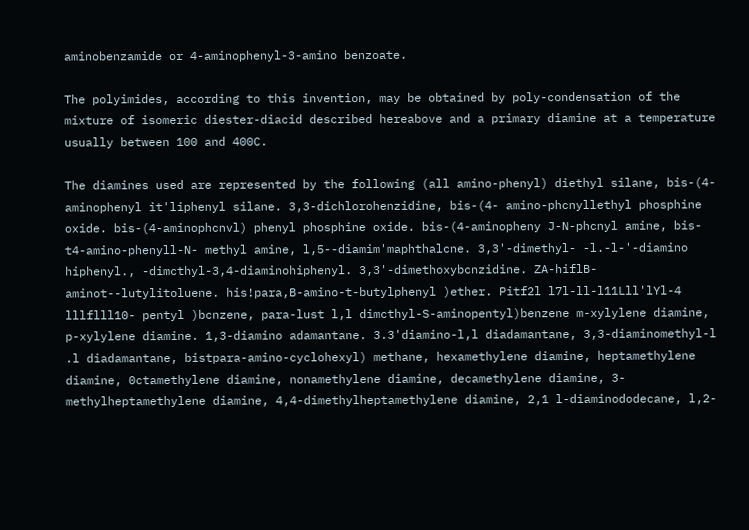aminobenzamide or 4-aminophenyl-3-amino benzoate.

The polyimides, according to this invention, may be obtained by poly-condensation of the mixture of isomeric diester-diacid described hereabove and a primary diamine at a temperature usually between 100 and 400C.

The diamines used are represented by the following (all amino-phenyl) diethyl silane, bis-(4-aminophenyl it'liphenyl silane. 3,3-dichlorohenzidine, bis-(4- amino-phcnyllethyl phosphine oxide. bis-(4-aminophcnvl) phenyl phosphine oxide. bis-(4-aminopheny J-N-phcnyl amine, bis-t4-amino-phenyll-N- methyl amine, l,5--diamim'maphthalcne. 3,3'-dimethyl- -l.-l-'-diamino hiphenyl., -dimcthyl-3,4-diaminohiphenyl. 3,3'-dimethoxybcnzidine. ZA-hiflB-aminot--lutylitoluene. his!para,B-amino-t-butylphenyl )ether. Pitf2l l7l-ll-l11Lll'lYl-4 lllflll10- pentyl )bcnzene, para-lust l,l dimcthyl-S-aminopentyl)benzene m-xylylene diamine, p-xylylene diamine. 1,3-diamino adamantane. 3.3'diamino-l,l diadamantane, 3,3-diaminomethyl-l .l diadamantane, bistpara-amino-cyclohexyl) methane, hexamethylene diamine, heptamethylene diamine, 0ctamethylene diamine, nonamethylene diamine, decamethylene diamine, 3-methylheptamethylene diamine, 4,4-dimethylheptamethylene diamine, 2,1 l-diaminododecane, l,2-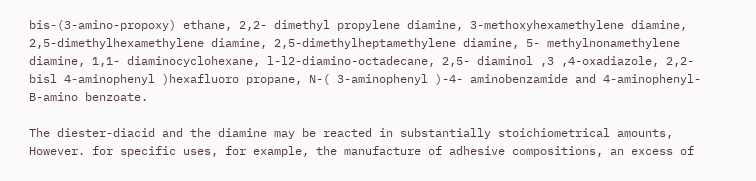bis-(3-amino-propoxy) ethane, 2,2- dimethyl propylene diamine, 3-methoxyhexamethylene diamine, 2,5-dimethylhexamethylene diamine, 2,5-dimethylheptamethylene diamine, 5- methylnonamethylene diamine, 1,1- diaminocyclohexane, l-l2-diamino-octadecane, 2,5- diaminol ,3 ,4-oxadiazole, 2,2-bisl 4-aminophenyl )hexafluoro propane, N-( 3-aminophenyl )-4- aminobenzamide and 4-aminophenyl-B-amino benzoate.

The diester-diacid and the diamine may be reacted in substantially stoichiometrical amounts, However. for specific uses, for example, the manufacture of adhesive compositions, an excess of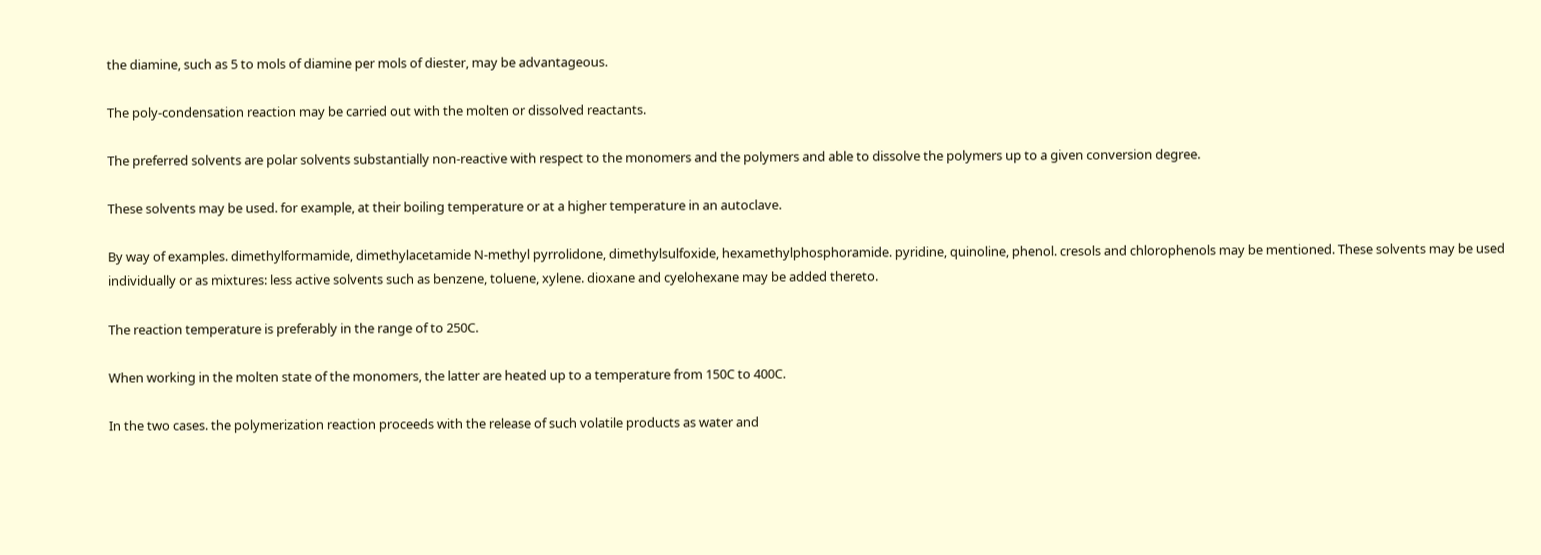the diamine, such as 5 to mols of diamine per mols of diester, may be advantageous.

The poly-condensation reaction may be carried out with the molten or dissolved reactants.

The preferred solvents are polar solvents substantially non-reactive with respect to the monomers and the polymers and able to dissolve the polymers up to a given conversion degree.

These solvents may be used. for example, at their boiling temperature or at a higher temperature in an autoclave.

By way of examples. dimethylformamide, dimethylacetamide N-methyl pyrrolidone, dimethylsulfoxide, hexamethylphosphoramide. pyridine, quinoline, phenol. cresols and chlorophenols may be mentioned. These solvents may be used individually or as mixtures: less active solvents such as benzene, toluene, xylene. dioxane and cyelohexane may be added thereto.

The reaction temperature is preferably in the range of to 250C.

When working in the molten state of the monomers, the latter are heated up to a temperature from 150C to 400C.

In the two cases. the polymerization reaction proceeds with the release of such volatile products as water and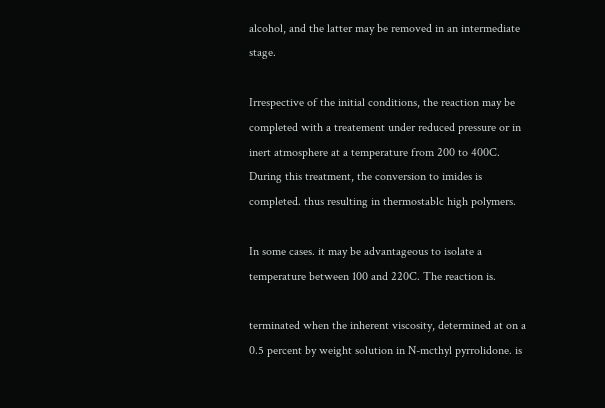alcohol, and the latter may be removed in an intermediate stage.

Irrespective of the initial conditions, the reaction may be completed with a treatement under reduced pressure or in inert atmosphere at a temperature from 200 to 400C. During this treatment, the conversion to imides is completed. thus resulting in thermostablc high polymers.

In some cases. it may be advantageous to isolate a temperature between 100 and 220C. The reaction is.

terminated when the inherent viscosity, determined at on a 0.5 percent by weight solution in N-mcthyl pyrrolidone. is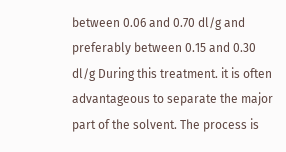between 0.06 and 0.70 dl/g and preferably between 0.15 and 0.30 dl/g During this treatment. it is often advantageous to separate the major part of the solvent. The process is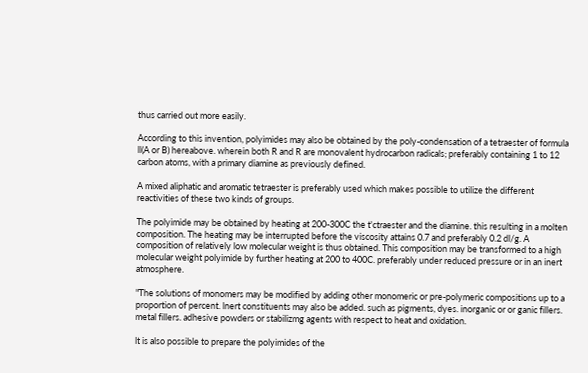thus carried out more easily.

According to this invention, polyimides may also be obtained by the poly-condensation of a tetraester of formula ll(A or B) hereabove. wherein both R and R are monovalent hydrocarbon radicals; preferably containing 1 to 12 carbon atoms, with a primary diamine as previously defined.

A mixed aliphatic and aromatic tetraester is preferably used which makes possible to utilize the different reactivities of these two kinds of groups.

The polyimide may be obtained by heating at 200-300C the t'ctraester and the diamine. this resulting in a molten composition. The heating may be interrupted before the viscosity attains 0.7 and preferably 0.2 dl/g. A composition of relatively low molecular weight is thus obtained. This composition may be transformed to a high molecular weight polyimide by further heating at 200 to 400C. preferably under reduced pressure or in an inert atmosphere.

"The solutions of monomers may be modified by adding other monomeric or pre-polymeric compositions up to a proportion of percent. lnert constituents may also be added. such as pigments, dyes. inorganic or or ganic fillers. metal fillers. adhesive powders or stabilizmg agents with respect to heat and oxidation.

lt is also possible to prepare the polyimides of the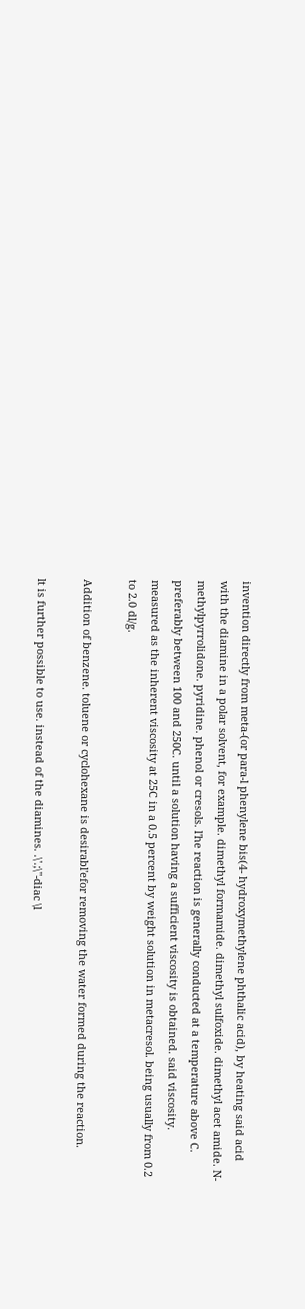invention directly from meta-(or para-l phenylene bis(4- hydroxymethylene phthalic acid), by heating said acid with the diamine in a polar solvent, for example. dimethyl formamide. dimethyl sulfoxide. dimethyl acet amide. N-methylpyrrolidone. pyridine. phenol or cresols. l'he reaction is generally conducted at a temperature above C. preferably between 100 and 250C. until a solution having a sufficient viscosity is obtained. said viscosity. measured as the inherent viscosity at 25C in a 0.5 percent by weight solution in metacresol. being usually from 0.2 to 2.0 dl/g.

Addition of benzene. toluene or cyclohexane is desirabl'efor removing the water formed during the reaction.

lt is further possible to use. instead of the diamines. .\'.;\"-diac \l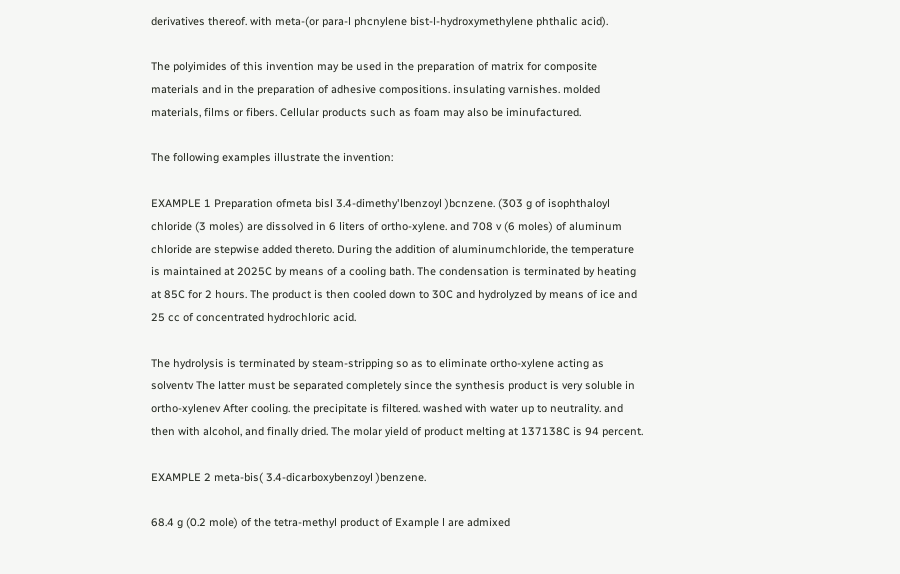derivatives thereof. with meta-(or para-l phcnylene bist-l-hydroxymethylene phthalic acid).

The polyimides of this invention may be used in the preparation of matrix for composite materials and in the preparation of adhesive compositions. insulating varnishes. molded materials, films or fibers. Cellular products such as foam may also be iminufactured.

The following examples illustrate the invention:

EXAMPLE 1 Preparation ofmeta bisl 3.4-dimethy'lbenzoyl )bcnzene. (303 g of isophthaloyl chloride (3 moles) are dissolved in 6 liters of ortho-xylene. and 708 v (6 moles) of aluminum chloride are stepwise added thereto. During the addition of aluminumchloride, the temperature is maintained at 2025C by means of a cooling bath. The condensation is terminated by heating at 85C for 2 hours. The product is then cooled down to 30C and hydrolyzed by means of ice and 25 cc of concentrated hydrochloric acid.

The hydrolysis is terminated by steam-stripping so as to eliminate ortho-xylene acting as solventv The latter must be separated completely since the synthesis product is very soluble in ortho-xylenev After cooling. the precipitate is filtered. washed with water up to neutrality. and then with alcohol, and finally dried. The molar yield of product melting at 137138C is 94 percent.

EXAMPLE 2 meta-bis( 3.4-dicarboxybenzoyl )benzene.

68.4 g (0.2 mole) of the tetra-methyl product of Example l are admixed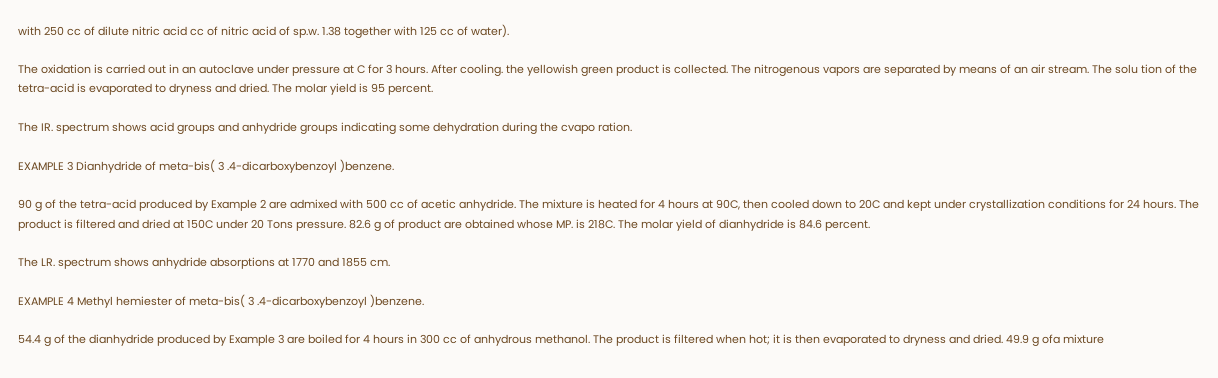with 250 cc of dilute nitric acid cc of nitric acid of sp.w. 1.38 together with 125 cc of water).

The oxidation is carried out in an autoclave under pressure at C for 3 hours. After cooling. the yellowish green product is collected. The nitrogenous vapors are separated by means of an air stream. The solu tion of the tetra-acid is evaporated to dryness and dried. The molar yield is 95 percent.

The IR. spectrum shows acid groups and anhydride groups indicating some dehydration during the cvapo ration.

EXAMPLE 3 Dianhydride of meta-bis( 3 .4-dicarboxybenzoyl )benzene.

90 g of the tetra-acid produced by Example 2 are admixed with 500 cc of acetic anhydride. The mixture is heated for 4 hours at 90C, then cooled down to 20C and kept under crystallization conditions for 24 hours. The product is filtered and dried at 150C under 20 Tons pressure. 82.6 g of product are obtained whose MP. is 218C. The molar yield of dianhydride is 84.6 percent.

The LR. spectrum shows anhydride absorptions at 1770 and 1855 cm.

EXAMPLE 4 Methyl hemiester of meta-bis( 3 .4-dicarboxybenzoyl )benzene.

54.4 g of the dianhydride produced by Example 3 are boiled for 4 hours in 300 cc of anhydrous methanol. The product is filtered when hot; it is then evaporated to dryness and dried. 49.9 g ofa mixture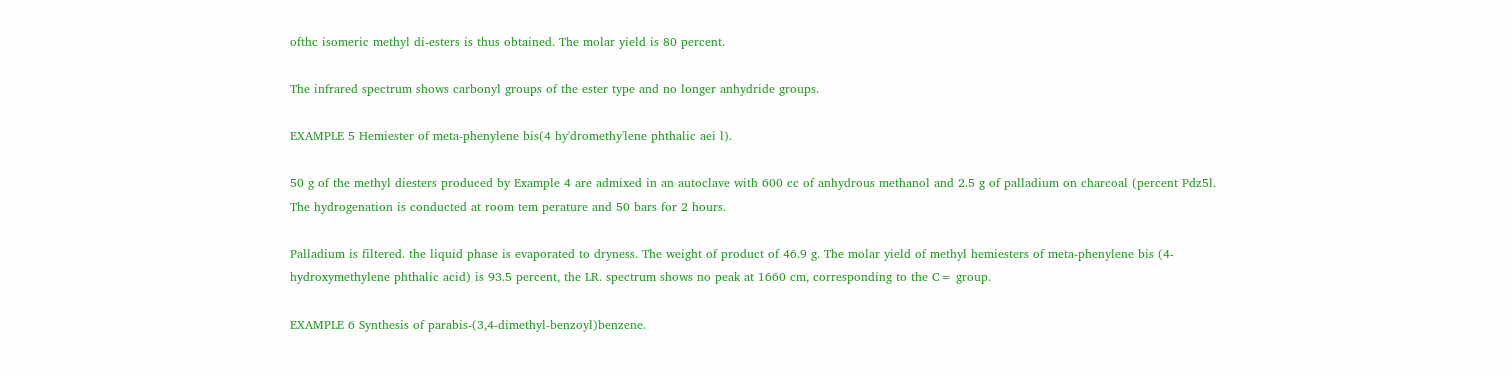ofthc isomeric methyl di-esters is thus obtained. The molar yield is 80 percent.

The infrared spectrum shows carbonyl groups of the ester type and no longer anhydride groups.

EXAMPLE 5 Hemiester of meta-phenylene bis(4 hy'dromethy'lene phthalic aei l).

50 g of the methyl diesters produced by Example 4 are admixed in an autoclave with 600 cc of anhydrous methanol and 2.5 g of palladium on charcoal (percent Pdz5l. The hydrogenation is conducted at room tem perature and 50 bars for 2 hours.

Palladium is filtered. the liquid phase is evaporated to dryness. The weight of product of 46.9 g. The molar yield of methyl hemiesters of meta-phenylene bis (4- hydroxymethylene phthalic acid) is 93.5 percent, the LR. spectrum shows no peak at 1660 cm, corresponding to the C= group.

EXAMPLE 6 Synthesis of parabis-(3,4-dimethyl-benzoyl)benzene.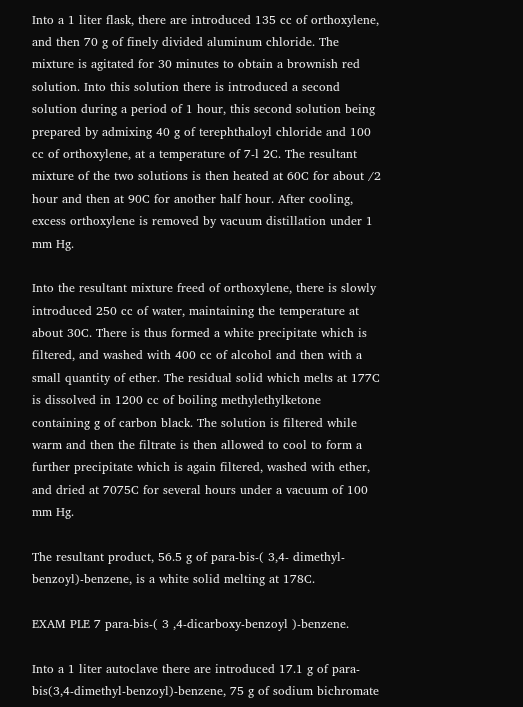Into a 1 liter flask, there are introduced 135 cc of orthoxylene, and then 70 g of finely divided aluminum chloride. The mixture is agitated for 30 minutes to obtain a brownish red solution. Into this solution there is introduced a second solution during a period of 1 hour, this second solution being prepared by admixing 40 g of terephthaloyl chloride and 100 cc of orthoxylene, at a temperature of 7-l 2C. The resultant mixture of the two solutions is then heated at 60C for about /2 hour and then at 90C for another half hour. After cooling, excess orthoxylene is removed by vacuum distillation under 1 mm Hg.

Into the resultant mixture freed of orthoxylene, there is slowly introduced 250 cc of water, maintaining the temperature at about 30C. There is thus formed a white precipitate which is filtered, and washed with 400 cc of alcohol and then with a small quantity of ether. The residual solid which melts at 177C is dissolved in 1200 cc of boiling methylethylketone containing g of carbon black. The solution is filtered while warm and then the filtrate is then allowed to cool to form a further precipitate which is again filtered, washed with ether, and dried at 7075C for several hours under a vacuum of 100 mm Hg.

The resultant product, 56.5 g of para-bis-( 3,4- dimethyl-benzoyl)-benzene, is a white solid melting at 178C.

EXAM PLE 7 para-bis-( 3 ,4-dicarboxy-benzoyl )-benzene.

Into a 1 liter autoclave there are introduced 17.1 g of para-bis(3,4-dimethyl-benzoyl)-benzene, 75 g of sodium bichromate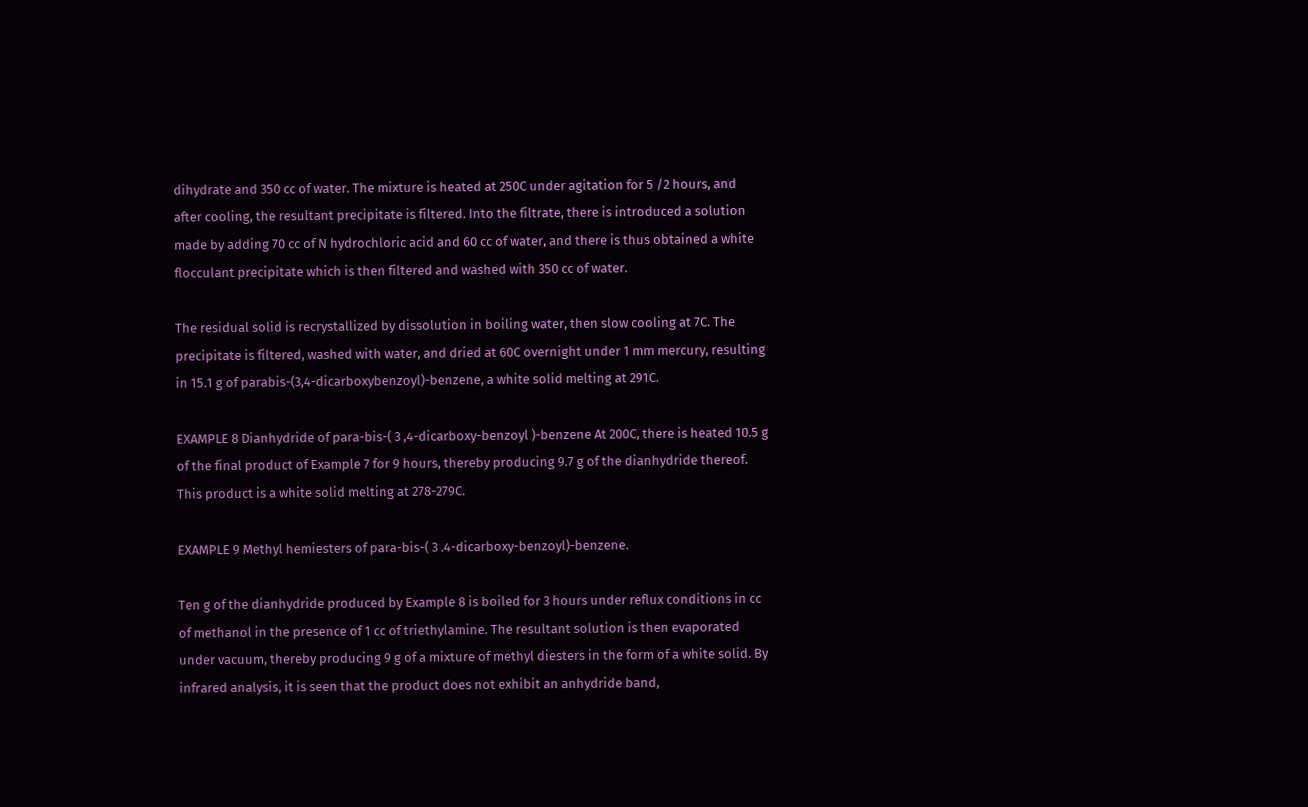dihydrate and 350 cc of water. The mixture is heated at 250C under agitation for 5 /2 hours, and after cooling, the resultant precipitate is filtered. Into the filtrate, there is introduced a solution made by adding 70 cc of N hydrochloric acid and 60 cc of water, and there is thus obtained a white flocculant precipitate which is then filtered and washed with 350 cc of water.

The residual solid is recrystallized by dissolution in boiling water, then slow cooling at 7C. The precipitate is filtered, washed with water, and dried at 60C overnight under 1 mm mercury, resulting in 15.1 g of parabis-(3,4-dicarboxybenzoyl)-benzene, a white solid melting at 291C.

EXAMPLE 8 Dianhydride of para-bis-( 3 ,4-dicarboxy-benzoyl )-benzene At 200C, there is heated 10.5 g of the final product of Example 7 for 9 hours, thereby producing 9.7 g of the dianhydride thereof. This product is a white solid melting at 278-279C.

EXAMPLE 9 Methyl hemiesters of para-bis-( 3 .4-dicarboxy-benzoyl)-benzene.

Ten g of the dianhydride produced by Example 8 is boiled for 3 hours under reflux conditions in cc of methanol in the presence of 1 cc of triethylamine. The resultant solution is then evaporated under vacuum, thereby producing 9 g of a mixture of methyl diesters in the form of a white solid. By infrared analysis, it is seen that the product does not exhibit an anhydride band,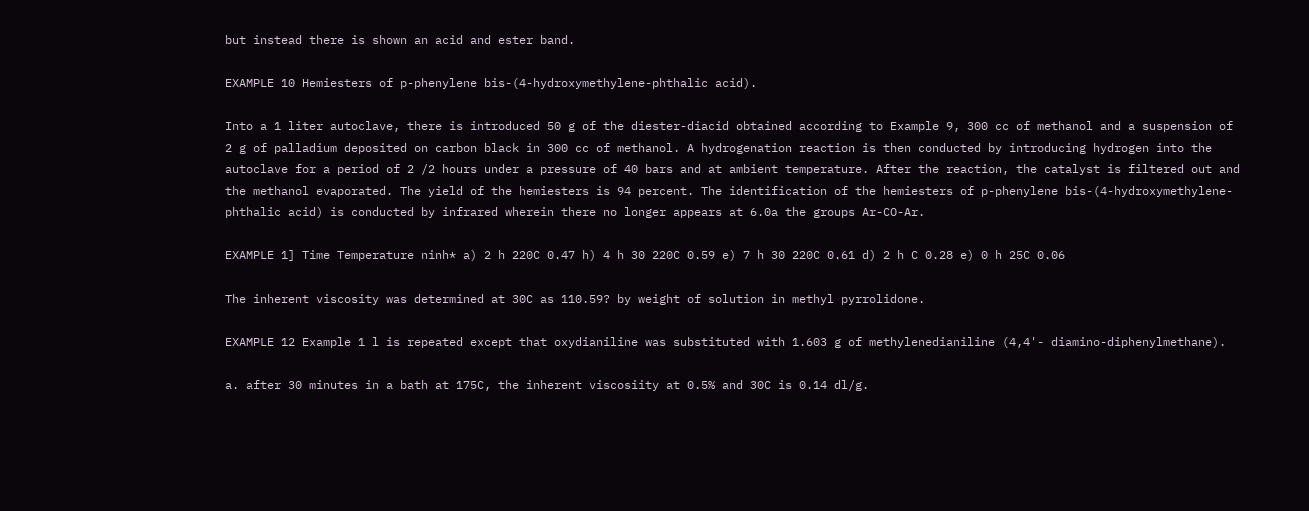but instead there is shown an acid and ester band.

EXAMPLE 10 Hemiesters of p-phenylene bis-(4-hydroxymethylene-phthalic acid).

Into a 1 liter autoclave, there is introduced 50 g of the diester-diacid obtained according to Example 9, 300 cc of methanol and a suspension of 2 g of palladium deposited on carbon black in 300 cc of methanol. A hydrogenation reaction is then conducted by introducing hydrogen into the autoclave for a period of 2 /2 hours under a pressure of 40 bars and at ambient temperature. After the reaction, the catalyst is filtered out and the methanol evaporated. The yield of the hemiesters is 94 percent. The identification of the hemiesters of p-phenylene bis-(4-hydroxymethylene-phthalic acid) is conducted by infrared wherein there no longer appears at 6.0a the groups Ar-CO-Ar.

EXAMPLE 1] Time Temperature ninh* a) 2 h 220C 0.47 h) 4 h 30 220C 0.59 e) 7 h 30 220C 0.61 d) 2 h C 0.28 e) 0 h 25C 0.06

The inherent viscosity was determined at 30C as 110.59? by weight of solution in methyl pyrrolidone.

EXAMPLE 12 Example 1 l is repeated except that oxydianiline was substituted with 1.603 g of methylenedianiline (4,4'- diamino-diphenylmethane).

a. after 30 minutes in a bath at 175C, the inherent viscosiity at 0.5% and 30C is 0.14 dl/g.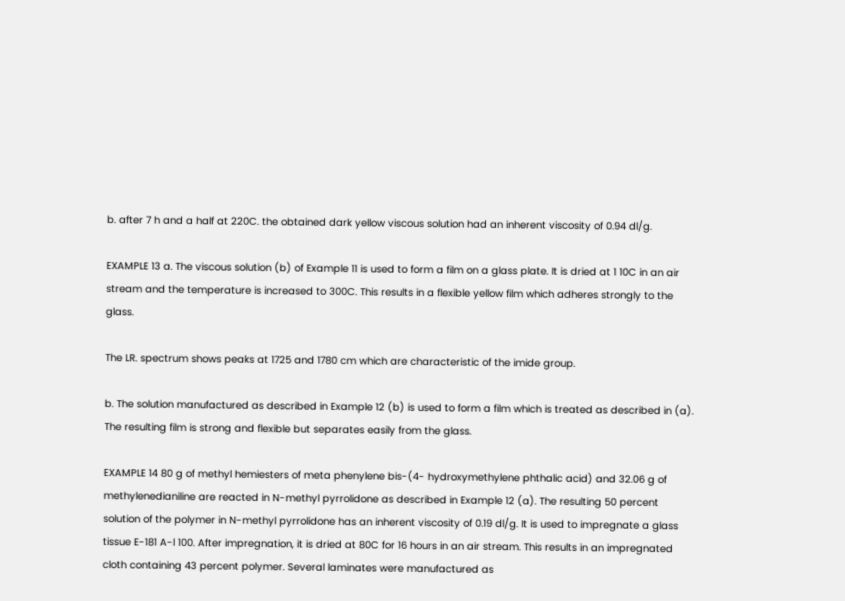b. after 7 h and a half at 220C. the obtained dark yellow viscous solution had an inherent viscosity of 0.94 dl/g.

EXAMPLE 13 a. The viscous solution (b) of Example 11 is used to form a film on a glass plate. It is dried at 1 10C in an air stream and the temperature is increased to 300C. This results in a flexible yellow film which adheres strongly to the glass.

The LR. spectrum shows peaks at 1725 and 1780 cm which are characteristic of the imide group.

b. The solution manufactured as described in Example 12 (b) is used to form a film which is treated as described in (a). The resulting film is strong and flexible but separates easily from the glass.

EXAMPLE 14 80 g of methyl hemiesters of meta phenylene bis-(4- hydroxymethylene phthalic acid) and 32.06 g of methylenedianiline are reacted in N-methyl pyrrolidone as described in Example 12 (a). The resulting 50 percent solution of the polymer in N-methyl pyrrolidone has an inherent viscosity of 0.19 dl/g. It is used to impregnate a glass tissue E-181 A-l 100. After impregnation, it is dried at 80C for 16 hours in an air stream. This results in an impregnated cloth containing 43 percent polymer. Several laminates were manufactured as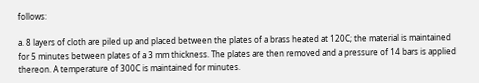follows:

a. 8 layers of cloth are piled up and placed between the plates of a brass heated at 120C; the material is maintained for 5 minutes between plates of a 3 mm thickness. The plates are then removed and a pressure of 14 bars is applied thereon. A temperature of 300C is maintained for minutes.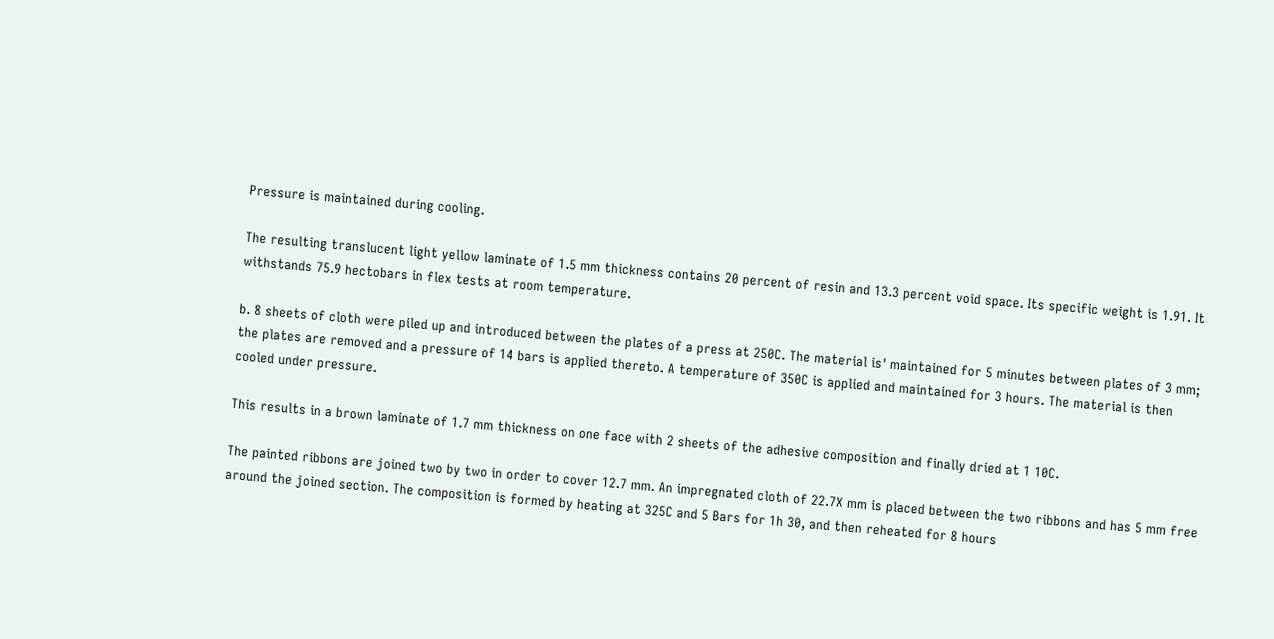Pressure is maintained during cooling.

The resulting translucent light yellow laminate of 1.5 mm thickness contains 20 percent of resin and 13.3 percent void space. Its specific weight is 1.91. It withstands 75.9 hectobars in flex tests at room temperature.

b. 8 sheets of cloth were piled up and introduced between the plates of a press at 250C. The material is' maintained for 5 minutes between plates of 3 mm; the plates are removed and a pressure of 14 bars is applied thereto. A temperature of 350C is applied and maintained for 3 hours. The material is then cooled under pressure.

This results in a brown laminate of 1.7 mm thickness on one face with 2 sheets of the adhesive composition and finally dried at 1 10C.

The painted ribbons are joined two by two in order to cover 12.7 mm. An impregnated cloth of 22.7X mm is placed between the two ribbons and has 5 mm free around the joined section. The composition is formed by heating at 325C and 5 Bars for 1h 30, and then reheated for 8 hours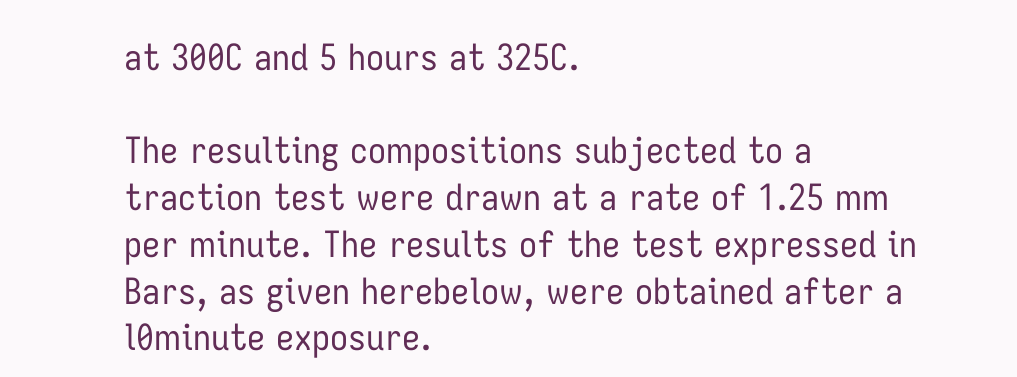at 300C and 5 hours at 325C.

The resulting compositions subjected to a traction test were drawn at a rate of 1.25 mm per minute. The results of the test expressed in Bars, as given herebelow, were obtained after a l0minute exposure.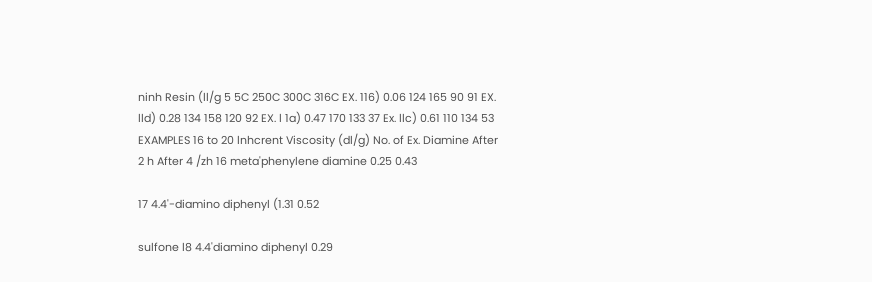ninh Resin (ll/g 5 5C 250C 300C 316C EX. 116) 0.06 124 165 90 91 EX. lld) 0.28 134 158 120 92 EX. l 1a) 0.47 170 133 37 Ex. llc) 0.61 110 134 53 EXAMPLES 16 to 20 lnhcrent Viscosity (dl/g) No. of Ex. Diamine After 2 h After 4 /zh 16 meta'phenylene diamine 0.25 0.43

17 4.4'-diamino diphenyl (1.31 0.52

sulfone l8 4.4'diamino diphenyl 0.29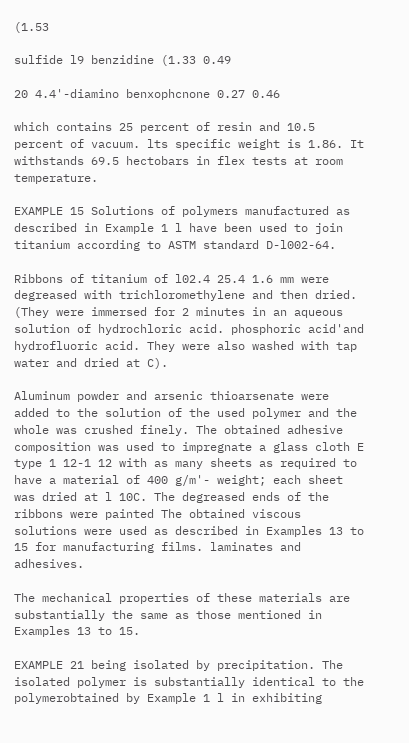(1.53

sulfide l9 benzidine (1.33 0.49

20 4.4'-diamino benxophcnone 0.27 0.46

which contains 25 percent of resin and 10.5 percent of vacuum. lts specific weight is 1.86. It withstands 69.5 hectobars in flex tests at room temperature.

EXAMPLE 15 Solutions of polymers manufactured as described in Example 1 l have been used to join titanium according to ASTM standard D-l002-64.

Ribbons of titanium of l02.4 25.4 1.6 mm were degreased with trichloromethylene and then dried. (They were immersed for 2 minutes in an aqueous solution of hydrochloric acid. phosphoric acid'and hydrofluoric acid. They were also washed with tap water and dried at C).

Aluminum powder and arsenic thioarsenate were added to the solution of the used polymer and the whole was crushed finely. The obtained adhesive composition was used to impregnate a glass cloth E type 1 12-1 12 with as many sheets as required to have a material of 400 g/m'- weight; each sheet was dried at l 10C. The degreased ends of the ribbons were painted The obtained viscous solutions were used as described in Examples 13 to 15 for manufacturing films. laminates and adhesives.

The mechanical properties of these materials are substantially the same as those mentioned in Examples 13 to 15.

EXAMPLE 21 being isolated by precipitation. The isolated polymer is substantially identical to the polymerobtained by Example 1 l in exhibiting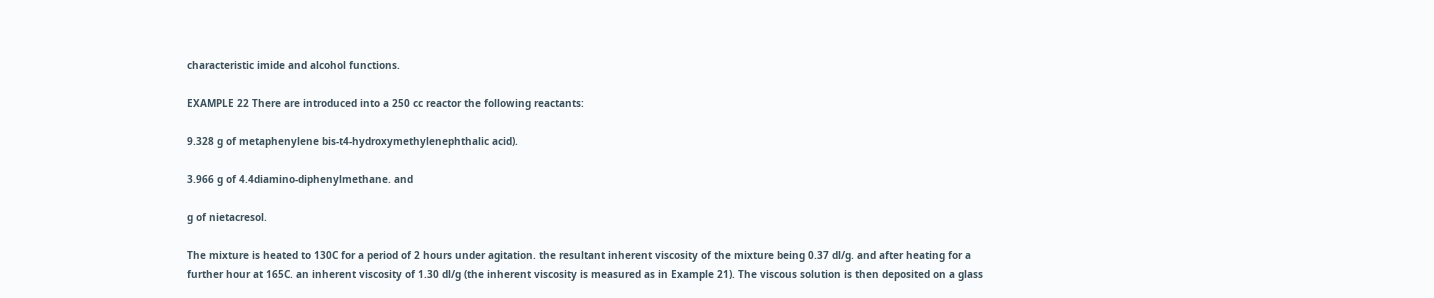characteristic imide and alcohol functions.

EXAMPLE 22 There are introduced into a 250 cc reactor the following reactants:

9.328 g of metaphenylene bis-t4-hydroxymethylenephthalic acid).

3.966 g of 4.4diamino-diphenylmethane. and

g of nietacresol.

The mixture is heated to 130C for a period of 2 hours under agitation. the resultant inherent viscosity of the mixture being 0.37 dl/g. and after heating for a further hour at 165C. an inherent viscosity of 1.30 dl/g (the inherent viscosity is measured as in Example 21). The viscous solution is then deposited on a glass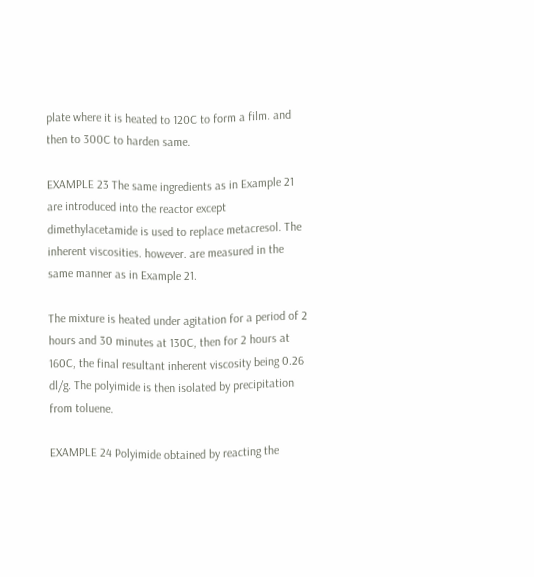plate where it is heated to 120C to form a film. and then to 300C to harden same.

EXAMPLE 23 The same ingredients as in Example 21 are introduced into the reactor except dimethylacetamide is used to replace metacresol. The inherent viscosities. however. are measured in the same manner as in Example 21.

The mixture is heated under agitation for a period of 2 hours and 30 minutes at 130C, then for 2 hours at 160C, the final resultant inherent viscosity being 0.26 dl/g. The polyimide is then isolated by precipitation from toluene.

EXAMPLE 24 Polyimide obtained by reacting the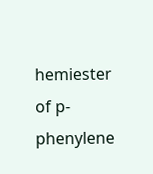hemiester of p-phenylene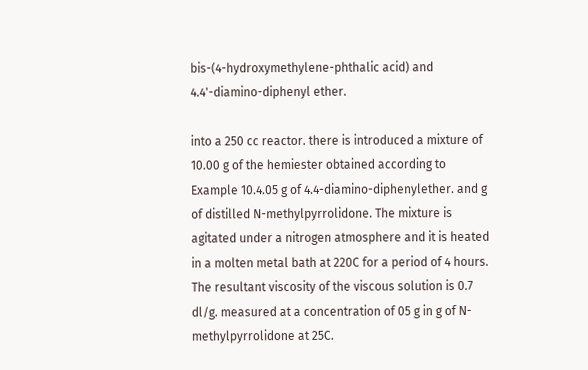bis-(4-hydroxymethylene-phthalic acid) and 4.4'-diamino-diphenyl ether.

into a 250 cc reactor. there is introduced a mixture of 10.00 g of the hemiester obtained according to Example 10.4.05 g of 4.4-diamino-diphenylether. and g of distilled N-methylpyrrolidone. The mixture is agitated under a nitrogen atmosphere and it is heated in a molten metal bath at 220C for a period of 4 hours. The resultant viscosity of the viscous solution is 0.7 dl/g. measured at a concentration of 05 g in g of N-methylpyrrolidone at 25C.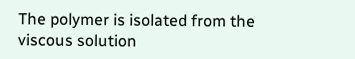The polymer is isolated from the viscous solution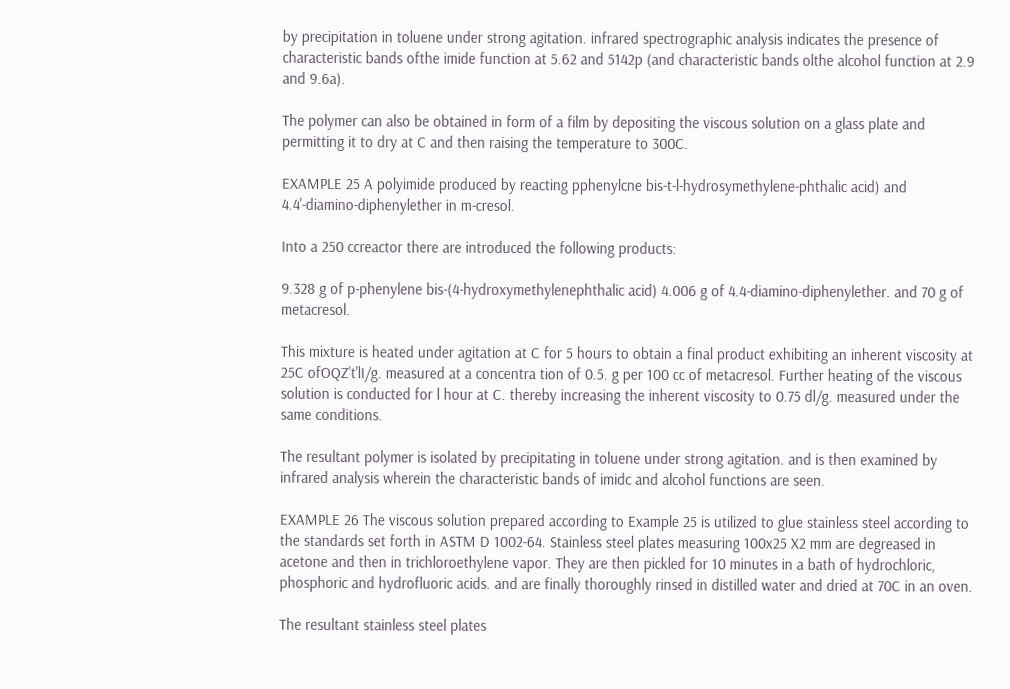by precipitation in toluene under strong agitation. infrared spectrographic analysis indicates the presence of characteristic bands ofthe imide function at 5.62 and 5142p (and characteristic bands olthe alcohol function at 2.9 and 9.6a).

The polymer can also be obtained in form of a film by depositing the viscous solution on a glass plate and permitting it to dry at C and then raising the temperature to 300C.

EXAMPLE 25 A polyimide produced by reacting pphenylcne bis-t-l-hydrosymethylene-phthalic acid) and 4.4'-diamino-diphenylether in m-cresol.

Into a 250 ccreactor there are introduced the following products:

9.328 g of p-phenylene bis-(4-hydroxymethylenephthalic acid) 4.006 g of 4.4-diamino-diphenylether. and 70 g of metacresol.

This mixture is heated under agitation at C for 5 hours to obtain a final product exhibiting an inherent viscosity at 25C ofOQZ't'lI/g. measured at a concentra tion of 0.5. g per 100 cc of metacresol. Further heating of the viscous solution is conducted for l hour at C. thereby increasing the inherent viscosity to 0.75 dl/g. measured under the same conditions.

The resultant polymer is isolated by precipitating in toluene under strong agitation. and is then examined by infrared analysis wherein the characteristic bands of imidc and alcohol functions are seen.

EXAMPLE 26 The viscous solution prepared according to Example 25 is utilized to glue stainless steel according to the standards set forth in ASTM D 1002-64. Stainless steel plates measuring 100x25 X2 mm are degreased in acetone and then in trichloroethylene vapor. They are then pickled for 10 minutes in a bath of hydrochloric, phosphoric and hydrofluoric acids. and are finally thoroughly rinsed in distilled water and dried at 70C in an oven.

The resultant stainless steel plates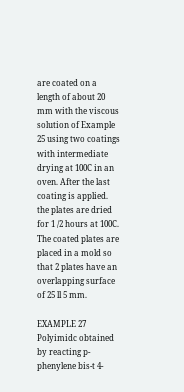are coated on a length of about 20 mm with the viscous solution of Example 25 using two coatings with intermediate drying at 100C in an oven. After the last coating is applied. the plates are dried for 1 /2 hours at 100C. The coated plates are placed in a mold so that 2 plates have an overlapping surface of 25 ll 5 mm.

EXAMPLE 27 Polyimidc obtained by reacting p-phenylene bis-t 4-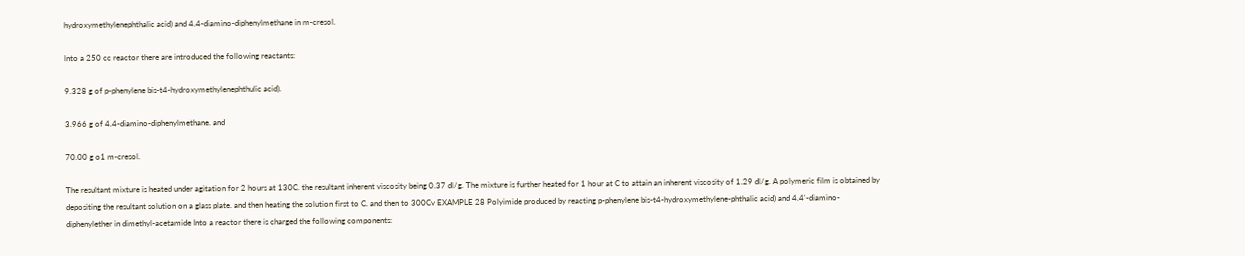hydroxymethylenephthalic acid) and 4.4-diamino-diphenylmethane in m-cresol.

lnto a 250 cc reactor there are introduced the following reactants:

9.328 g of p-phenylene bis-t4-hydroxymethylenephthulic acid).

3.966 g of 4.4-diamino-diphenylmethane. and

70.00 g o1 m-cresol.

The resultant mixture is heated under agitation for 2 hours at 130C. the resultant inherent viscosity being 0.37 dl/g. The mixture is further heated for 1 hour at C to attain an inherent viscosity of 1.29 dl/g. A polymeric film is obtained by depositing the resultant solution on a glass plate. and then heating the solution first to C. and then to 300Cv EXAMPLE 28 Polyimide produced by reacting p-phenylene bis-t4-hydroxymethylene-phthalic acid) and 4.4'-diamino-diphenylether in dimethyl-acetamide Into a reactor there is charged the following components: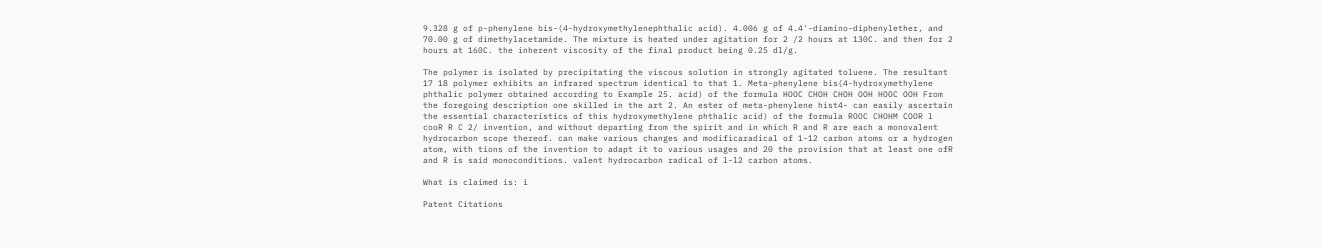9.328 g of p-phenylene bis-(4-hydroxymethylenephthalic acid). 4.006 g of 4.4'-diamino-diphenylether, and 70.00 g of dimethylacetamide. The mixture is heated under agitation for 2 /2 hours at 130C. and then for 2 hours at 160C. the inherent viscosity of the final product being 0.25 dl/g.

The polymer is isolated by precipitating the viscous solution in strongly agitated toluene. The resultant 17 18 polymer exhibits an infrared spectrum identical to that 1. Meta-phenylene bis(4-hydroxymethylene phthalic polymer obtained according to Example 25. acid) of the formula HOOC CHOH CHOH OOH HOOC OOH From the foregoing description one skilled in the art 2. An ester of meta-phenylene hist4- can easily ascertain the essential characteristics of this hydroxymethylene phthalic acid) of the formula ROOC CHOHM COOR l cooR R C 2/ invention, and without departing from the spirit and in which R and R are each a monovalent hydrocarbon scope thereof. can make various changes and modificaradical of 1-12 carbon atoms or a hydrogen atom, with tions of the invention to adapt it to various usages and 20 the provision that at least one ofR and R is said monoconditions. valent hydrocarbon radical of l-l2 carbon atoms.

What is claimed is: i

Patent Citations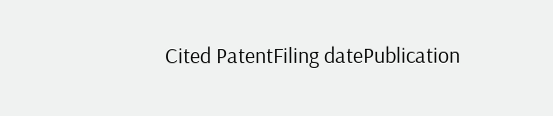Cited PatentFiling datePublication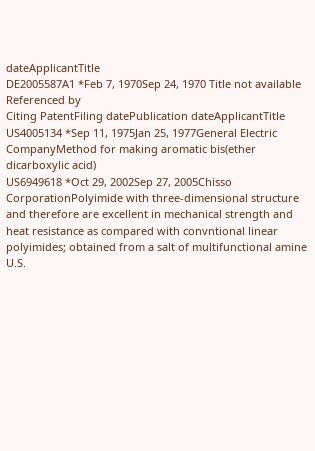dateApplicantTitle
DE2005587A1 *Feb 7, 1970Sep 24, 1970 Title not available
Referenced by
Citing PatentFiling datePublication dateApplicantTitle
US4005134 *Sep 11, 1975Jan 25, 1977General Electric CompanyMethod for making aromatic bis(ether dicarboxylic acid)
US6949618 *Oct 29, 2002Sep 27, 2005Chisso CorporationPolyimide with three-dimensional structure and therefore are excellent in mechanical strength and heat resistance as compared with convntional linear polyimides; obtained from a salt of multifunctional amine
U.S.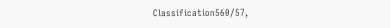Classification560/57,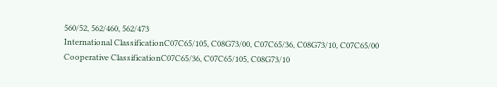560/52, 562/460, 562/473
International ClassificationC07C65/105, C08G73/00, C07C65/36, C08G73/10, C07C65/00
Cooperative ClassificationC07C65/36, C07C65/105, C08G73/10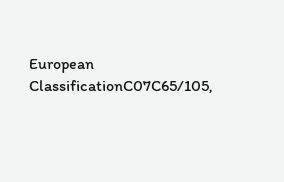European ClassificationC07C65/105,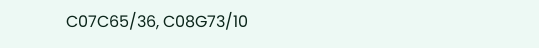C07C65/36, C08G73/10